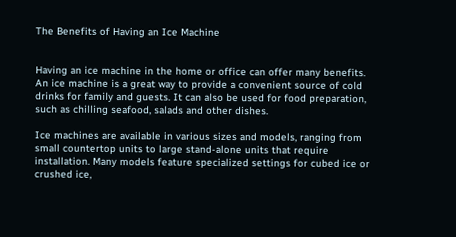The Benefits of Having an Ice Machine


Having an ice machine in the home or office can offer many benefits. An ice machine is a great way to provide a convenient source of cold drinks for family and guests. It can also be used for food preparation, such as chilling seafood, salads and other dishes.

Ice machines are available in various sizes and models, ranging from small countertop units to large stand-alone units that require installation. Many models feature specialized settings for cubed ice or crushed ice,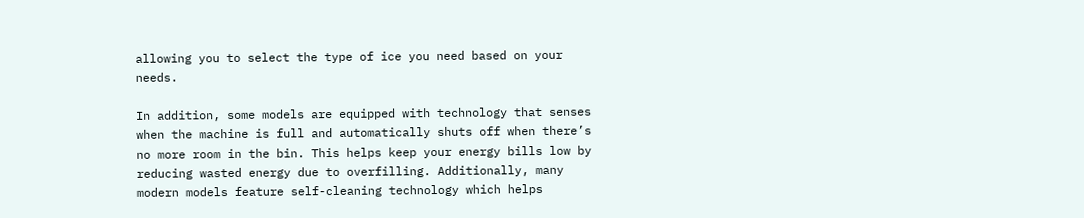allowing you to select the type of ice you need based on your needs.

In addition, some models are equipped with technology that senses when the machine is full and automatically shuts off when there’s no more room in the bin. This helps keep your energy bills low by reducing wasted energy due to overfilling. Additionally, many modern models feature self-cleaning technology which helps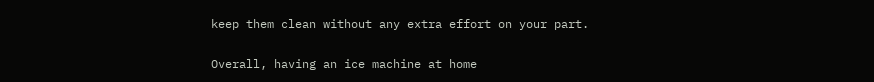keep them clean without any extra effort on your part.

Overall, having an ice machine at home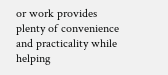or work provides plenty of convenience and practicality while helping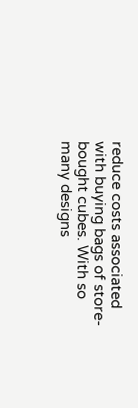reduce costs associated with buying bags of store-bought cubes. With so many designs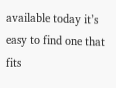available today it’s easy to find one that fits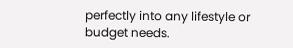perfectly into any lifestyle or budget needs.